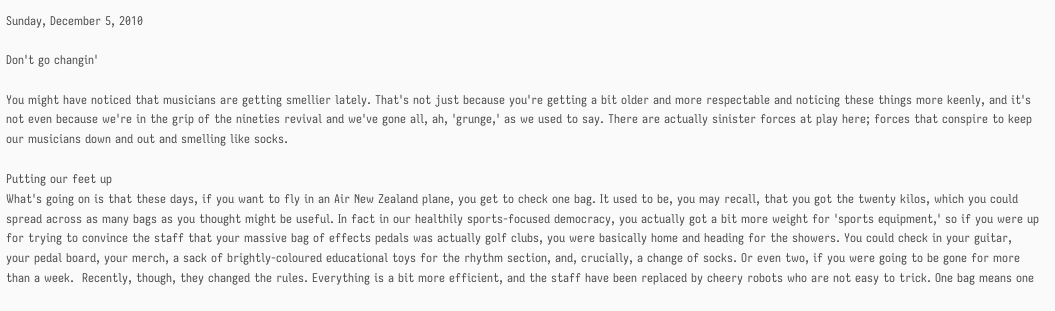Sunday, December 5, 2010

Don't go changin'

You might have noticed that musicians are getting smellier lately. That's not just because you're getting a bit older and more respectable and noticing these things more keenly, and it's not even because we're in the grip of the nineties revival and we've gone all, ah, 'grunge,' as we used to say. There are actually sinister forces at play here; forces that conspire to keep our musicians down and out and smelling like socks.

Putting our feet up
What's going on is that these days, if you want to fly in an Air New Zealand plane, you get to check one bag. It used to be, you may recall, that you got the twenty kilos, which you could spread across as many bags as you thought might be useful. In fact in our healthily sports-focused democracy, you actually got a bit more weight for 'sports equipment,' so if you were up for trying to convince the staff that your massive bag of effects pedals was actually golf clubs, you were basically home and heading for the showers. You could check in your guitar, your pedal board, your merch, a sack of brightly-coloured educational toys for the rhythm section, and, crucially, a change of socks. Or even two, if you were going to be gone for more than a week.  Recently, though, they changed the rules. Everything is a bit more efficient, and the staff have been replaced by cheery robots who are not easy to trick. One bag means one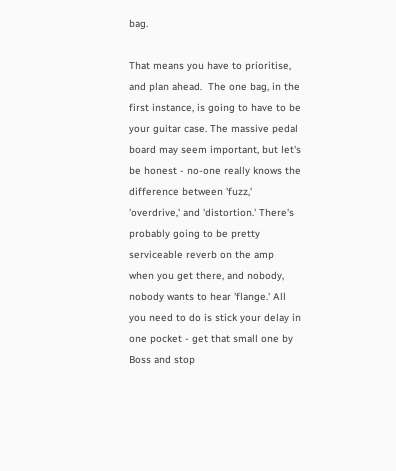bag.

That means you have to prioritise, and plan ahead.  The one bag, in the first instance, is going to have to be your guitar case. The massive pedal board may seem important, but let's be honest - no-one really knows the difference between 'fuzz,' 'overdrive,' and 'distortion.' There's probably going to be pretty serviceable reverb on the amp when you get there, and nobody, nobody wants to hear 'flange.' All you need to do is stick your delay in one pocket - get that small one by Boss and stop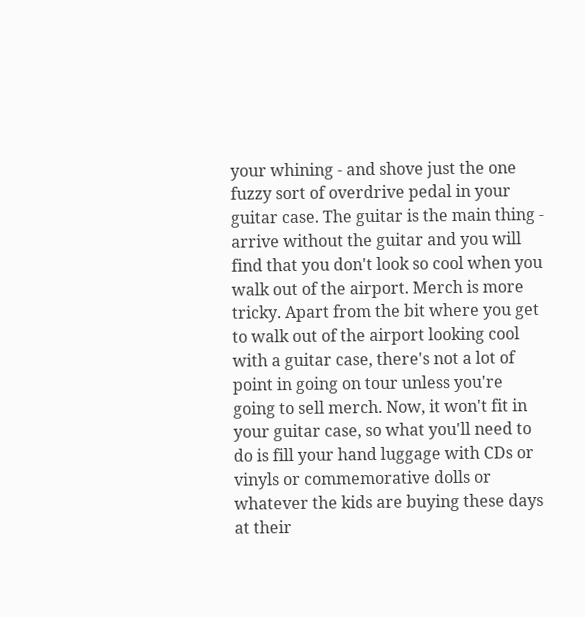your whining - and shove just the one fuzzy sort of overdrive pedal in your guitar case. The guitar is the main thing - arrive without the guitar and you will find that you don't look so cool when you walk out of the airport. Merch is more tricky. Apart from the bit where you get to walk out of the airport looking cool with a guitar case, there's not a lot of point in going on tour unless you're going to sell merch. Now, it won't fit in your guitar case, so what you'll need to do is fill your hand luggage with CDs or vinyls or commemorative dolls or whatever the kids are buying these days at their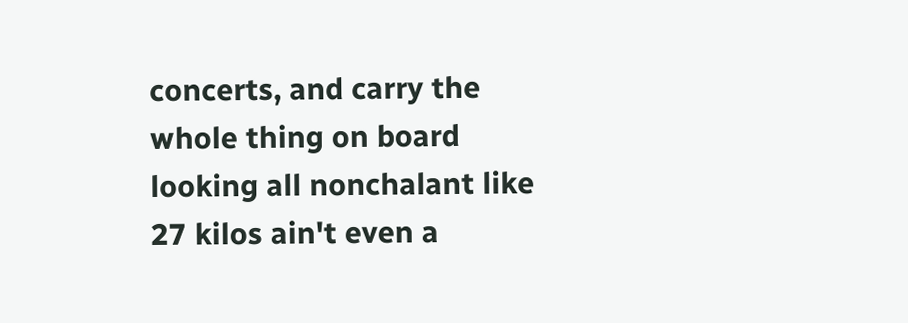concerts, and carry the whole thing on board looking all nonchalant like 27 kilos ain't even a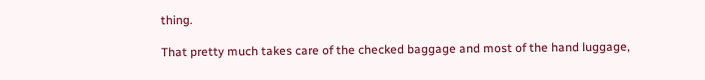thing.

That pretty much takes care of the checked baggage and most of the hand luggage,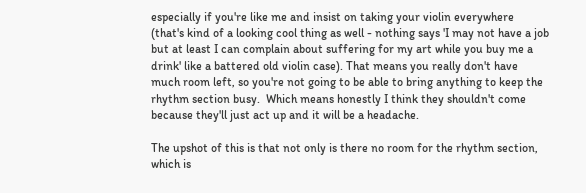especially if you're like me and insist on taking your violin everywhere (that's kind of a looking cool thing as well - nothing says 'I may not have a job but at least I can complain about suffering for my art while you buy me a drink' like a battered old violin case). That means you really don't have much room left, so you're not going to be able to bring anything to keep the rhythm section busy.  Which means honestly I think they shouldn't come because they'll just act up and it will be a headache.

The upshot of this is that not only is there no room for the rhythm section, which is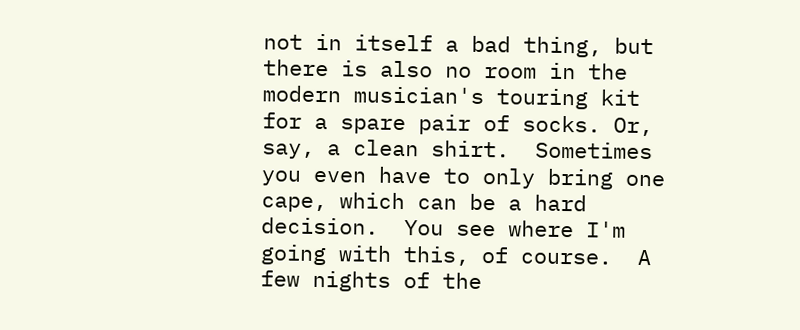not in itself a bad thing, but there is also no room in the modern musician's touring kit for a spare pair of socks. Or, say, a clean shirt.  Sometimes you even have to only bring one cape, which can be a hard decision.  You see where I'm going with this, of course.  A few nights of the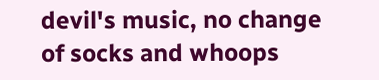devil's music, no change of socks and whoops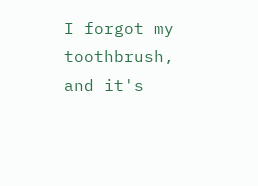I forgot my toothbrush, and it's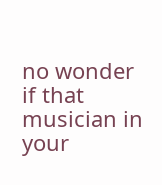no wonder if that musician in your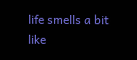life smells a bit like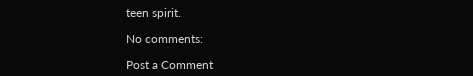teen spirit.

No comments:

Post a Comment